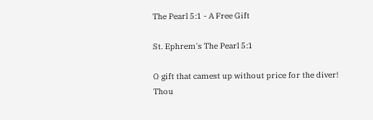The Pearl 5:1 - A Free Gift

St. Ephrem's The Pearl 5:1

O gift that camest up without price for the diver!
Thou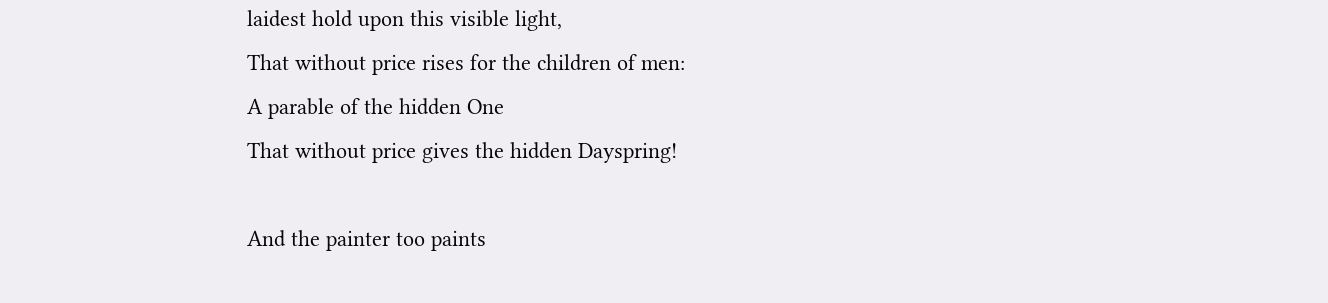laidest hold upon this visible light,
That without price rises for the children of men:
A parable of the hidden One
That without price gives the hidden Dayspring!

And the painter too paints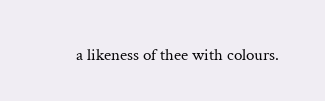a likeness of thee with colours.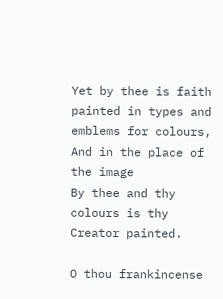Yet by thee is faith painted in types and emblems for colours,
And in the place of the image
By thee and thy colours is thy Creator painted.

O thou frankincense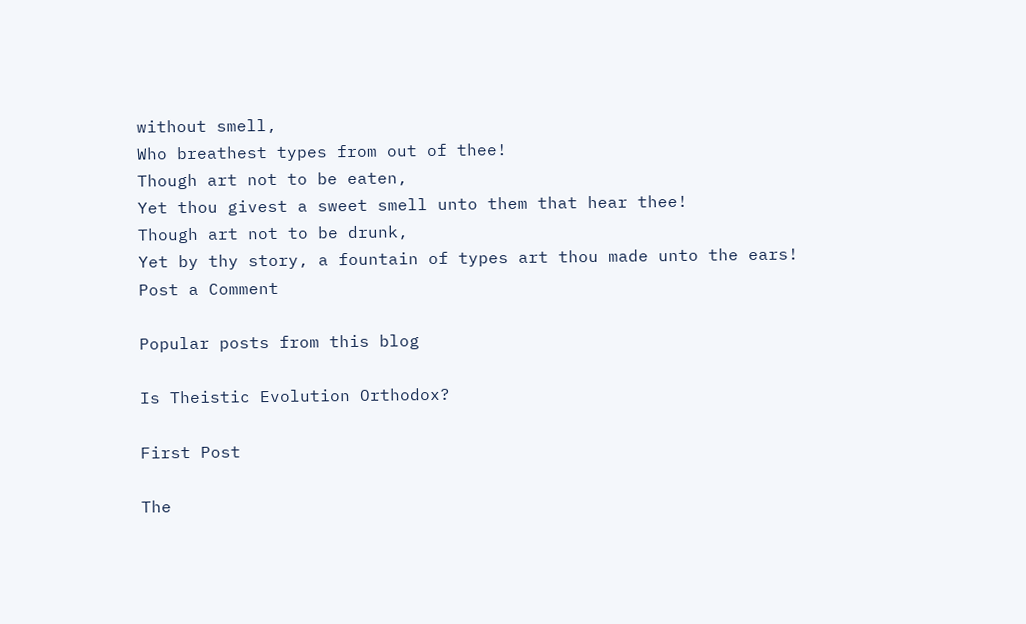without smell,
Who breathest types from out of thee!
Though art not to be eaten,
Yet thou givest a sweet smell unto them that hear thee!
Though art not to be drunk,
Yet by thy story, a fountain of types art thou made unto the ears!
Post a Comment

Popular posts from this blog

Is Theistic Evolution Orthodox?

First Post

The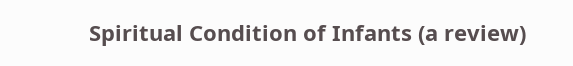Spiritual Condition of Infants (a review)